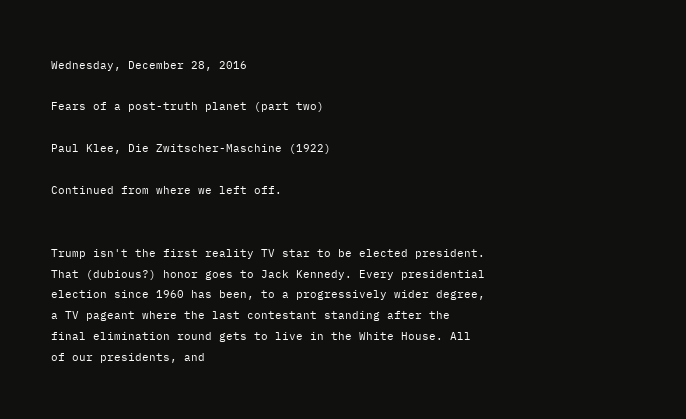Wednesday, December 28, 2016

Fears of a post-truth planet (part two)

Paul Klee, Die Zwitscher-Maschine (1922)

Continued from where we left off.


Trump isn't the first reality TV star to be elected president. That (dubious?) honor goes to Jack Kennedy. Every presidential election since 1960 has been, to a progressively wider degree, a TV pageant where the last contestant standing after the final elimination round gets to live in the White House. All of our presidents, and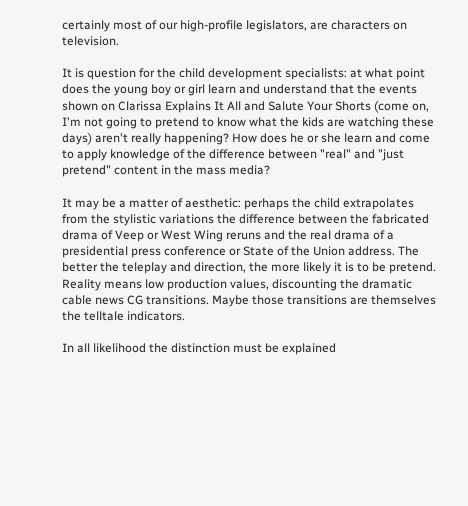certainly most of our high-profile legislators, are characters on television.

It is question for the child development specialists: at what point does the young boy or girl learn and understand that the events shown on Clarissa Explains It All and Salute Your Shorts (come on, I'm not going to pretend to know what the kids are watching these days) aren't really happening? How does he or she learn and come to apply knowledge of the difference between "real" and "just pretend" content in the mass media?

It may be a matter of aesthetic: perhaps the child extrapolates from the stylistic variations the difference between the fabricated drama of Veep or West Wing reruns and the real drama of a presidential press conference or State of the Union address. The better the teleplay and direction, the more likely it is to be pretend. Reality means low production values, discounting the dramatic cable news CG transitions. Maybe those transitions are themselves the telltale indicators.

In all likelihood the distinction must be explained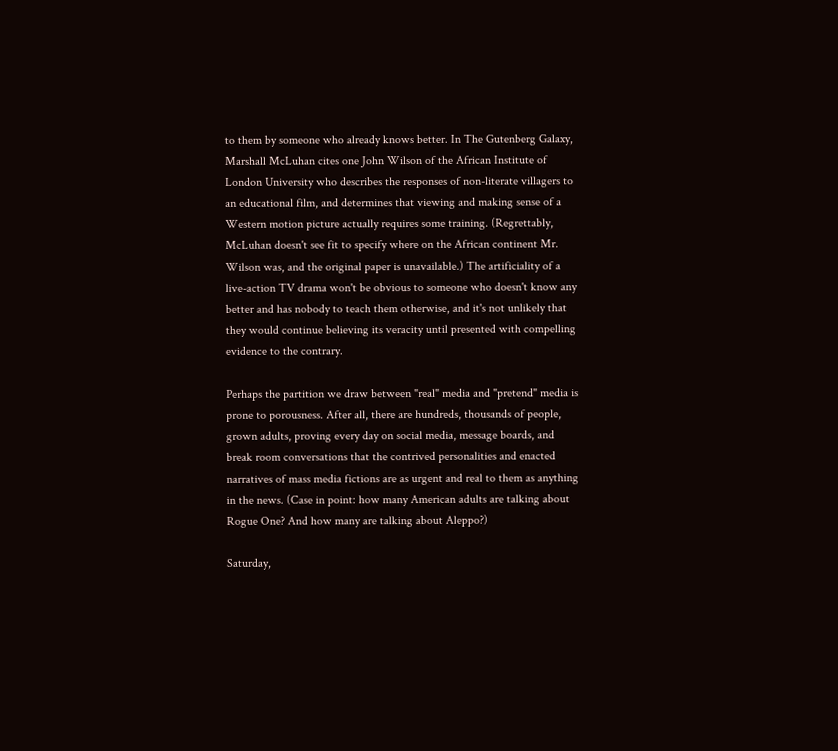to them by someone who already knows better. In The Gutenberg Galaxy, Marshall McLuhan cites one John Wilson of the African Institute of London University who describes the responses of non-literate villagers to an educational film, and determines that viewing and making sense of a Western motion picture actually requires some training. (Regrettably, McLuhan doesn't see fit to specify where on the African continent Mr. Wilson was, and the original paper is unavailable.) The artificiality of a live-action TV drama won't be obvious to someone who doesn't know any better and has nobody to teach them otherwise, and it's not unlikely that they would continue believing its veracity until presented with compelling evidence to the contrary.

Perhaps the partition we draw between "real" media and "pretend" media is prone to porousness. After all, there are hundreds, thousands of people, grown adults, proving every day on social media, message boards, and break room conversations that the contrived personalities and enacted narratives of mass media fictions are as urgent and real to them as anything in the news. (Case in point: how many American adults are talking about Rogue One? And how many are talking about Aleppo?)

Saturday,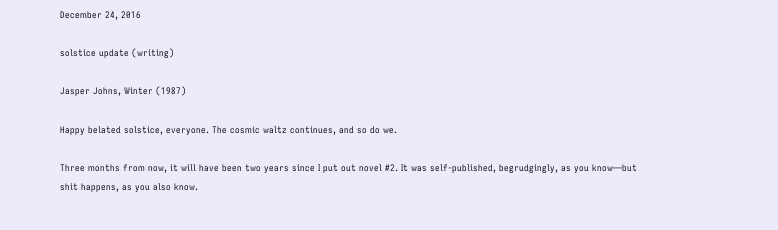December 24, 2016

solstice update (writing)

Jasper Johns, Winter (1987)

Happy belated solstice, everyone. The cosmic waltz continues, and so do we.

Three months from now, it will have been two years since I put out novel #2. It was self-published, begrudgingly, as you know—but shit happens, as you also know.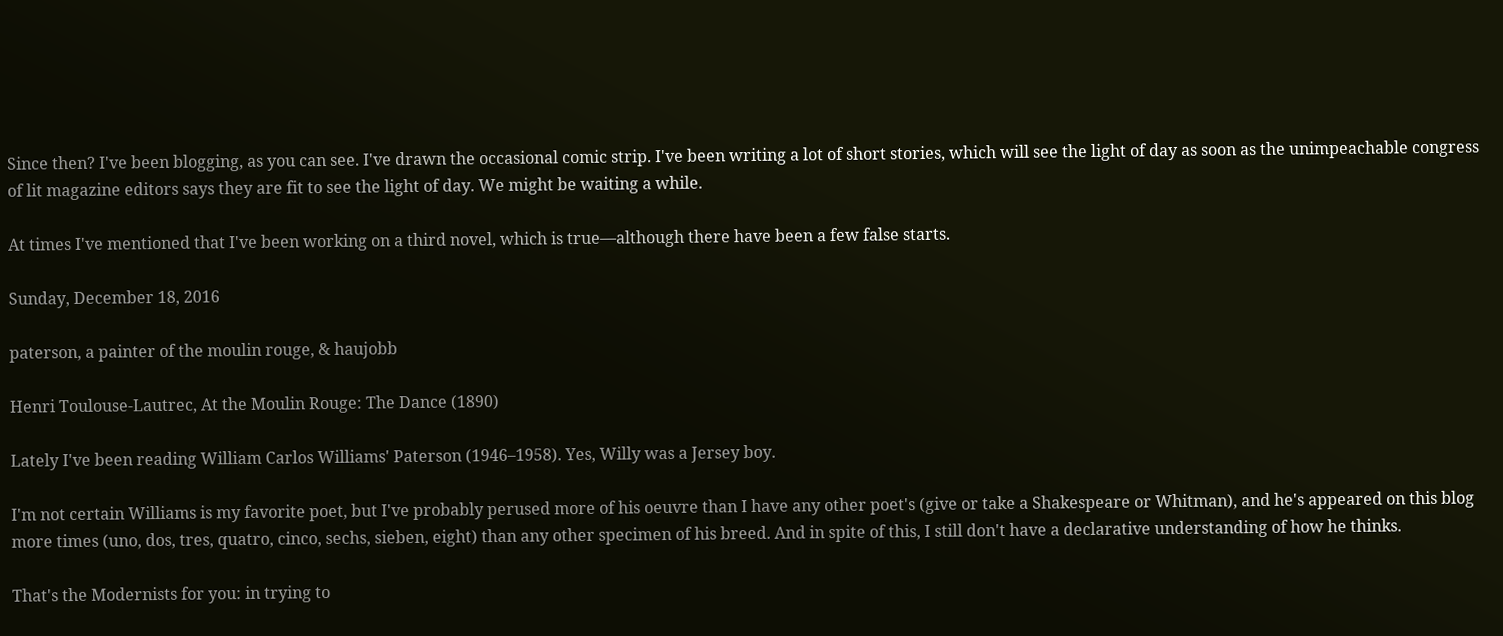Since then? I've been blogging, as you can see. I've drawn the occasional comic strip. I've been writing a lot of short stories, which will see the light of day as soon as the unimpeachable congress of lit magazine editors says they are fit to see the light of day. We might be waiting a while.

At times I've mentioned that I've been working on a third novel, which is true—although there have been a few false starts.

Sunday, December 18, 2016

paterson, a painter of the moulin rouge, & haujobb

Henri Toulouse-Lautrec, At the Moulin Rouge: The Dance (1890)

Lately I've been reading William Carlos Williams' Paterson (1946–1958). Yes, Willy was a Jersey boy.

I'm not certain Williams is my favorite poet, but I've probably perused more of his oeuvre than I have any other poet's (give or take a Shakespeare or Whitman), and he's appeared on this blog more times (uno, dos, tres, quatro, cinco, sechs, sieben, eight) than any other specimen of his breed. And in spite of this, I still don't have a declarative understanding of how he thinks.

That's the Modernists for you: in trying to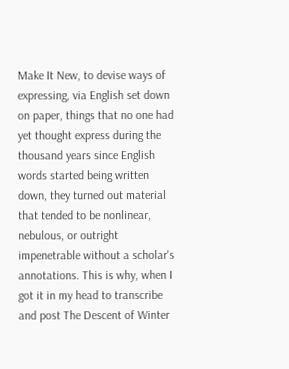Make It New, to devise ways of expressing, via English set down on paper, things that no one had yet thought express during the thousand years since English words started being written down, they turned out material that tended to be nonlinear, nebulous, or outright impenetrable without a scholar's annotations. This is why, when I got it in my head to transcribe and post The Descent of Winter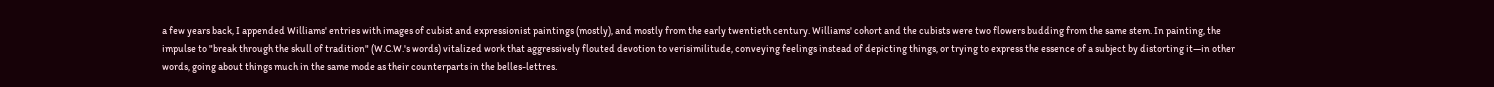a few years back, I appended Williams' entries with images of cubist and expressionist paintings (mostly), and mostly from the early twentieth century. Williams' cohort and the cubists were two flowers budding from the same stem. In painting, the impulse to "break through the skull of tradition" (W.C.W.'s words) vitalized work that aggressively flouted devotion to verisimilitude, conveying feelings instead of depicting things, or trying to express the essence of a subject by distorting it—in other words, going about things much in the same mode as their counterparts in the belles-lettres.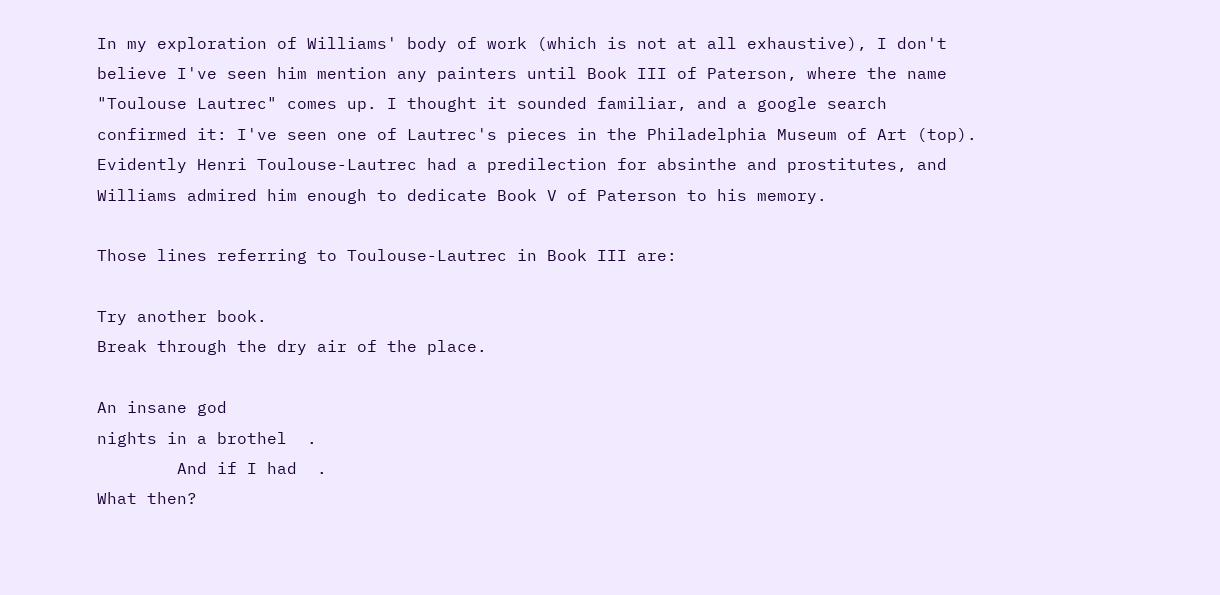In my exploration of Williams' body of work (which is not at all exhaustive), I don't believe I've seen him mention any painters until Book III of Paterson, where the name "Toulouse Lautrec" comes up. I thought it sounded familiar, and a google search confirmed it: I've seen one of Lautrec's pieces in the Philadelphia Museum of Art (top). Evidently Henri Toulouse-Lautrec had a predilection for absinthe and prostitutes, and Williams admired him enough to dedicate Book V of Paterson to his memory.

Those lines referring to Toulouse-Lautrec in Book III are:

Try another book.
Break through the dry air of the place.

An insane god
nights in a brothel  .
        And if I had  .
What then?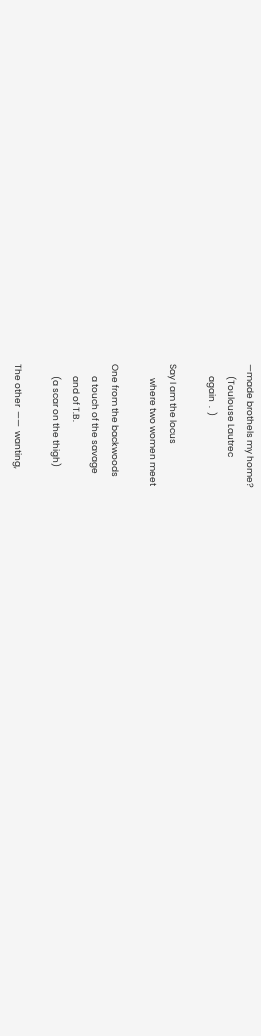—made brothels my home?
      (Toulouse Lautrec
      again  .  )

Say I am the locus
       where two women meet

One from the backwoods
      a touch of the savage
      and of T.B.
      (a scar on the thigh)

The other  ——  wanting,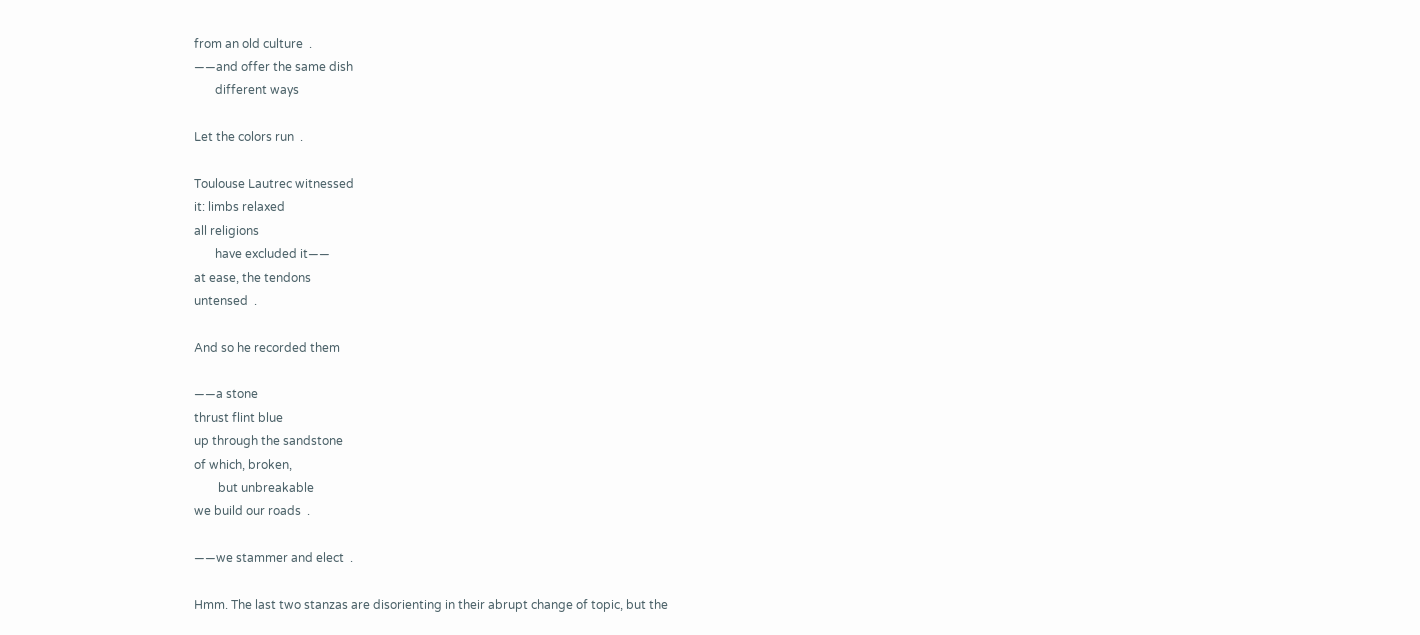from an old culture  .
——and offer the same dish
       different ways

Let the colors run  .

Toulouse Lautrec witnessed
it: limbs relaxed
all religions
       have excluded it——
at ease, the tendons
untensed  .

And so he recorded them

——a stone
thrust flint blue
up through the sandstone
of which, broken,
        but unbreakable
we build our roads  .

——we stammer and elect  .

Hmm. The last two stanzas are disorienting in their abrupt change of topic, but the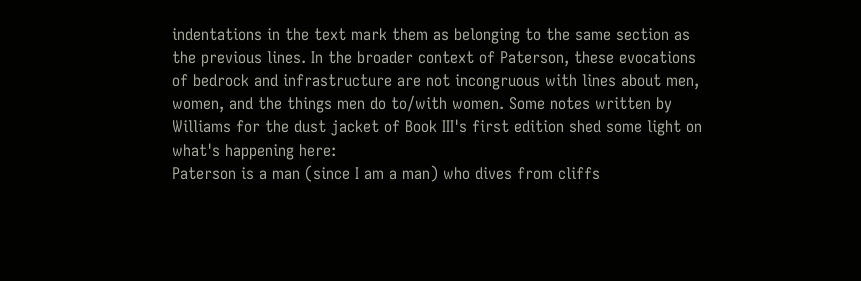indentations in the text mark them as belonging to the same section as the previous lines. In the broader context of Paterson, these evocations of bedrock and infrastructure are not incongruous with lines about men, women, and the things men do to/with women. Some notes written by Williams for the dust jacket of Book III's first edition shed some light on what's happening here:
Paterson is a man (since I am a man) who dives from cliffs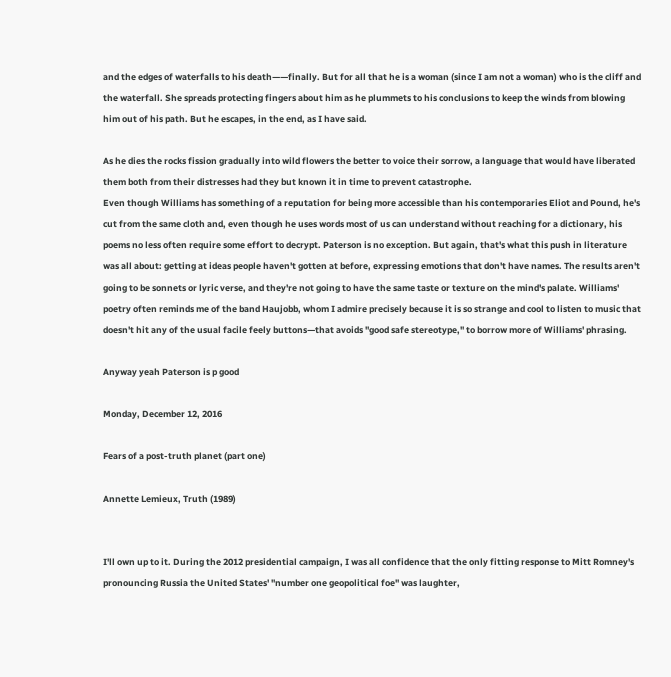and the edges of waterfalls to his death——finally. But for all that he is a woman (since I am not a woman) who is the cliff and the waterfall. She spreads protecting fingers about him as he plummets to his conclusions to keep the winds from blowing him out of his path. But he escapes, in the end, as I have said.

As he dies the rocks fission gradually into wild flowers the better to voice their sorrow, a language that would have liberated them both from their distresses had they but known it in time to prevent catastrophe.
Even though Williams has something of a reputation for being more accessible than his contemporaries Eliot and Pound, he's cut from the same cloth and, even though he uses words most of us can understand without reaching for a dictionary, his poems no less often require some effort to decrypt. Paterson is no exception. But again, that's what this push in literature was all about: getting at ideas people haven't gotten at before, expressing emotions that don't have names. The results aren't going to be sonnets or lyric verse, and they're not going to have the same taste or texture on the mind's palate. Williams' poetry often reminds me of the band Haujobb, whom I admire precisely because it is so strange and cool to listen to music that doesn't hit any of the usual facile feely buttons—that avoids "good safe stereotype," to borrow more of Williams' phrasing.

Anyway yeah Paterson is p good

Monday, December 12, 2016

Fears of a post-truth planet (part one)

Annette Lemieux, Truth (1989)


I'll own up to it. During the 2012 presidential campaign, I was all confidence that the only fitting response to Mitt Romney's pronouncing Russia the United States' "number one geopolitical foe" was laughter,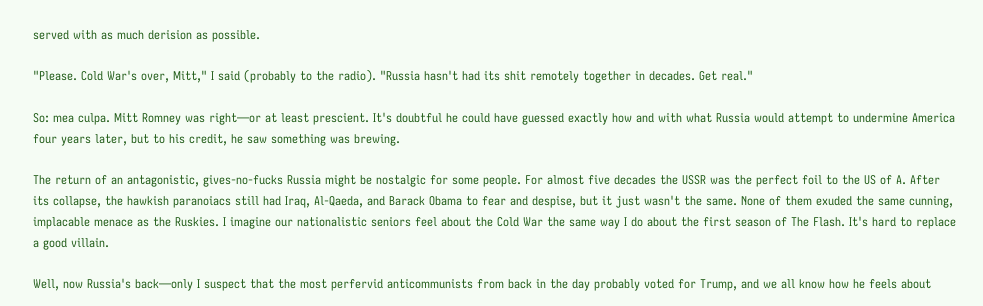served with as much derision as possible.

"Please. Cold War's over, Mitt," I said (probably to the radio). "Russia hasn't had its shit remotely together in decades. Get real."

So: mea culpa. Mitt Romney was right—or at least prescient. It's doubtful he could have guessed exactly how and with what Russia would attempt to undermine America four years later, but to his credit, he saw something was brewing.

The return of an antagonistic, gives-no-fucks Russia might be nostalgic for some people. For almost five decades the USSR was the perfect foil to the US of A. After its collapse, the hawkish paranoiacs still had Iraq, Al-Qaeda, and Barack Obama to fear and despise, but it just wasn't the same. None of them exuded the same cunning, implacable menace as the Ruskies. I imagine our nationalistic seniors feel about the Cold War the same way I do about the first season of The Flash. It's hard to replace a good villain.

Well, now Russia's back—only I suspect that the most perfervid anticommunists from back in the day probably voted for Trump, and we all know how he feels about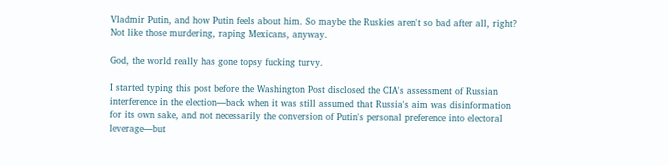Vladmir Putin, and how Putin feels about him. So maybe the Ruskies aren't so bad after all, right? Not like those murdering, raping Mexicans, anyway.

God, the world really has gone topsy fucking turvy.

I started typing this post before the Washington Post disclosed the CIA's assessment of Russian interference in the election—back when it was still assumed that Russia's aim was disinformation for its own sake, and not necessarily the conversion of Putin's personal preference into electoral leverage—but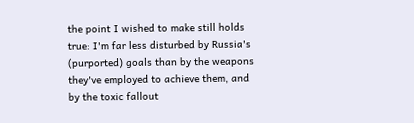the point I wished to make still holds true: I'm far less disturbed by Russia's (purported) goals than by the weapons they've employed to achieve them, and by the toxic fallout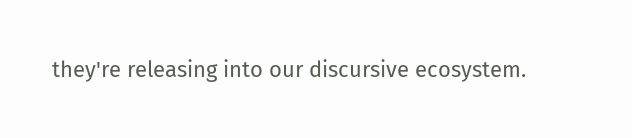they're releasing into our discursive ecosystem.